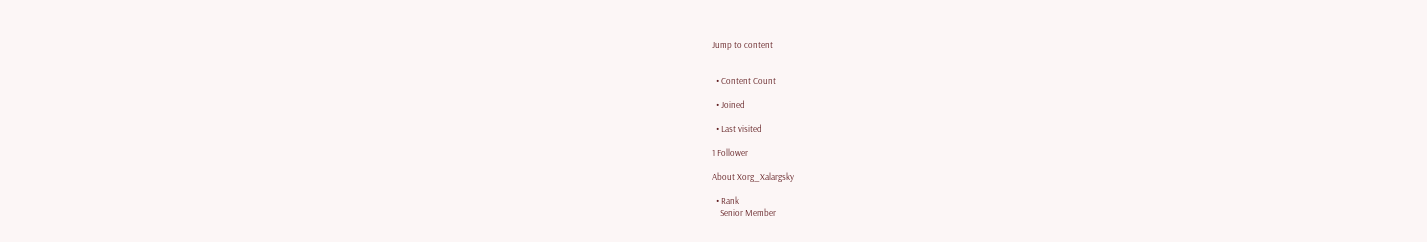Jump to content


  • Content Count

  • Joined

  • Last visited

1 Follower

About Xorg_Xalargsky

  • Rank
    Senior Member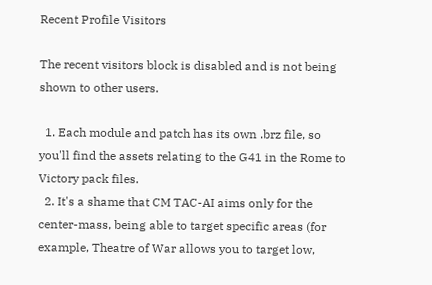Recent Profile Visitors

The recent visitors block is disabled and is not being shown to other users.

  1. Each module and patch has its own .brz file, so you'll find the assets relating to the G41 in the Rome to Victory pack files.
  2. It's a shame that CM TAC-AI aims only for the center-mass, being able to target specific areas (for example, Theatre of War allows you to target low,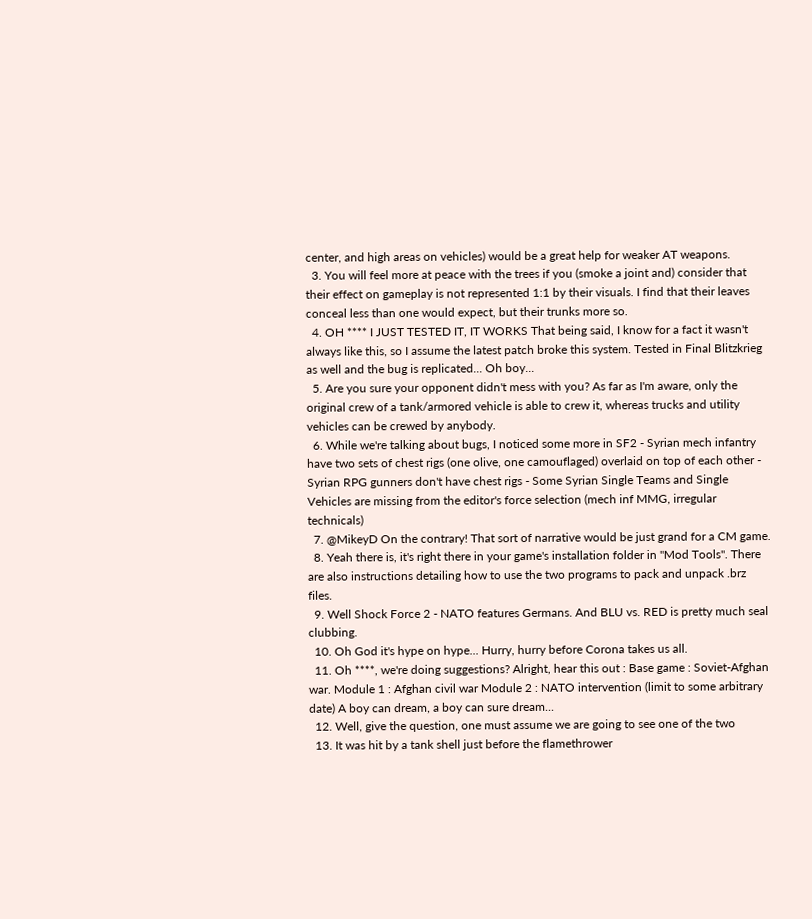center, and high areas on vehicles) would be a great help for weaker AT weapons.
  3. You will feel more at peace with the trees if you (smoke a joint and) consider that their effect on gameplay is not represented 1:1 by their visuals. I find that their leaves conceal less than one would expect, but their trunks more so.
  4. OH **** I JUST TESTED IT, IT WORKS That being said, I know for a fact it wasn't always like this, so I assume the latest patch broke this system. Tested in Final Blitzkrieg as well and the bug is replicated... Oh boy...
  5. Are you sure your opponent didn't mess with you? As far as I'm aware, only the original crew of a tank/armored vehicle is able to crew it, whereas trucks and utility vehicles can be crewed by anybody.
  6. While we're talking about bugs, I noticed some more in SF2 - Syrian mech infantry have two sets of chest rigs (one olive, one camouflaged) overlaid on top of each other - Syrian RPG gunners don't have chest rigs - Some Syrian Single Teams and Single Vehicles are missing from the editor's force selection (mech inf MMG, irregular technicals)
  7. @MikeyD On the contrary! That sort of narrative would be just grand for a CM game.
  8. Yeah there is, it's right there in your game's installation folder in "Mod Tools". There are also instructions detailing how to use the two programs to pack and unpack .brz files.
  9. Well Shock Force 2 - NATO features Germans. And BLU vs. RED is pretty much seal clubbing.
  10. Oh God it's hype on hype... Hurry, hurry before Corona takes us all.
  11. Oh ****, we're doing suggestions? Alright, hear this out : Base game : Soviet-Afghan war. Module 1 : Afghan civil war Module 2 : NATO intervention (limit to some arbitrary date) A boy can dream, a boy can sure dream...
  12. Well, give the question, one must assume we are going to see one of the two
  13. It was hit by a tank shell just before the flamethrower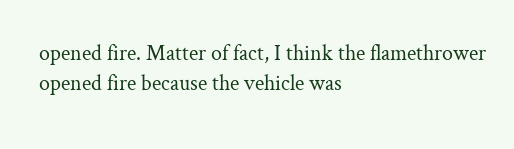opened fire. Matter of fact, I think the flamethrower opened fire because the vehicle was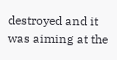destroyed and it was aiming at the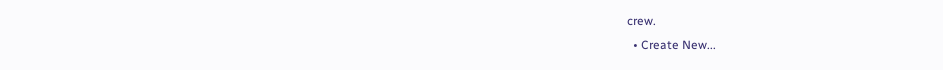crew.
  • Create New...